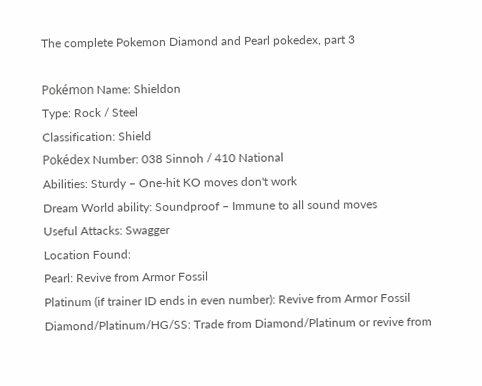The complete Pokemon Diamond and Pearl pokedex, part 3

Pokémon Name: Shieldon
Type: Rock / Steel
Classification: Shield
Pokédex Number: 038 Sinnoh / 410 National
Abilities: Sturdy – One-hit KO moves don't work
Dream World ability: Soundproof – Immune to all sound moves
Useful Attacks: Swagger
Location Found:
Pearl: Revive from Armor Fossil
Platinum (if trainer ID ends in even number): Revive from Armor Fossil
Diamond/Platinum/HG/SS: Trade from Diamond/Platinum or revive from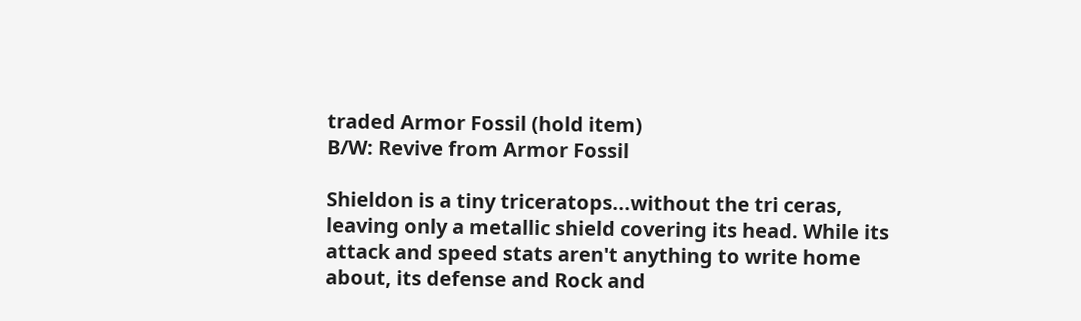traded Armor Fossil (hold item)
B/W: Revive from Armor Fossil

Shieldon is a tiny triceratops...without the tri ceras, leaving only a metallic shield covering its head. While its attack and speed stats aren't anything to write home about, its defense and Rock and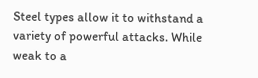Steel types allow it to withstand a variety of powerful attacks. While weak to a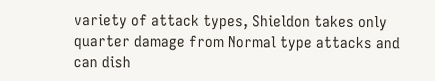variety of attack types, Shieldon takes only quarter damage from Normal type attacks and can dish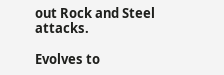out Rock and Steel attacks.

Evolves to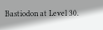Bastiodon at Level 30.